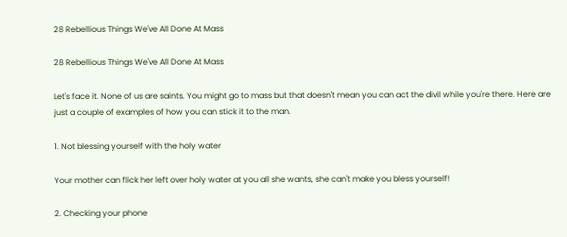28 Rebellious Things We've All Done At Mass

28 Rebellious Things We've All Done At Mass

Let's face it. None of us are saints. You might go to mass but that doesn't mean you can act the divil while you're there. Here are just a couple of examples of how you can stick it to the man.

1. Not blessing yourself with the holy water

Your mother can flick her left over holy water at you all she wants, she can't make you bless yourself!

2. Checking your phone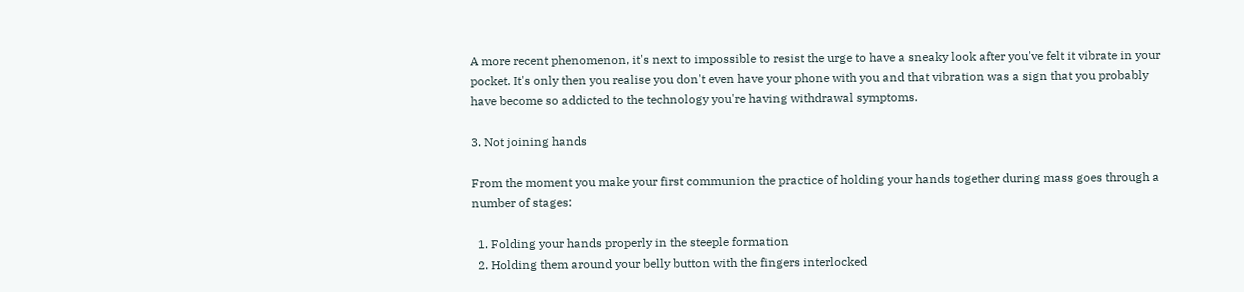A more recent phenomenon, it's next to impossible to resist the urge to have a sneaky look after you've felt it vibrate in your pocket. It's only then you realise you don't even have your phone with you and that vibration was a sign that you probably have become so addicted to the technology you're having withdrawal symptoms.

3. Not joining hands

From the moment you make your first communion the practice of holding your hands together during mass goes through a number of stages:

  1. Folding your hands properly in the steeple formation
  2. Holding them around your belly button with the fingers interlocked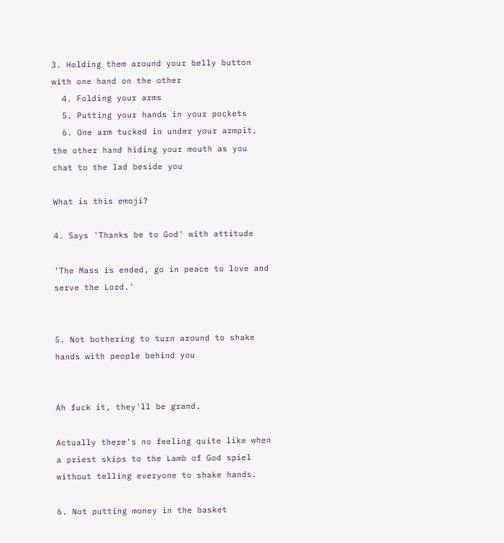3. Holding them around your belly button with one hand on the other
  4. Folding your arms
  5. Putting your hands in your pockets
  6. One arm tucked in under your armpit, the other hand hiding your mouth as you chat to the lad beside you

What is this emoji?

4. Says 'Thanks be to God' with attitude

'The Mass is ended, go in peace to love and serve the Lord.'


5. Not bothering to turn around to shake hands with people behind you


Ah fuck it, they'll be grand.

Actually there's no feeling quite like when a priest skips to the Lamb of God spiel without telling everyone to shake hands.

6. Not putting money in the basket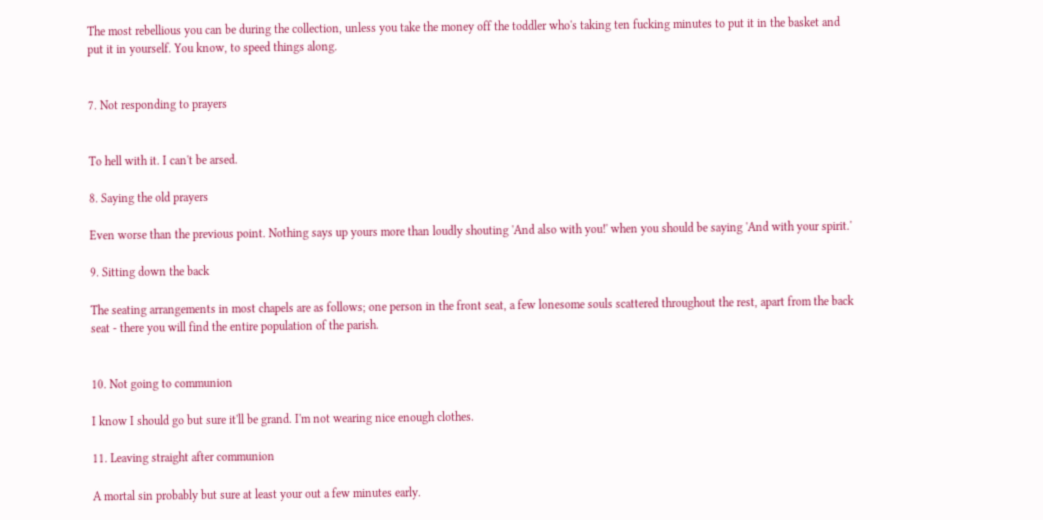The most rebellious you can be during the collection, unless you take the money off the toddler who's taking ten fucking minutes to put it in the basket and put it in yourself. You know, to speed things along.


7. Not responding to prayers


To hell with it. I can't be arsed.

8. Saying the old prayers

Even worse than the previous point. Nothing says up yours more than loudly shouting 'And also with you!' when you should be saying 'And with your spirit.'

9. Sitting down the back

The seating arrangements in most chapels are as follows; one person in the front seat, a few lonesome souls scattered throughout the rest, apart from the back seat - there you will find the entire population of the parish.


10. Not going to communion

I know I should go but sure it'll be grand. I'm not wearing nice enough clothes.

11. Leaving straight after communion

A mortal sin probably but sure at least your out a few minutes early.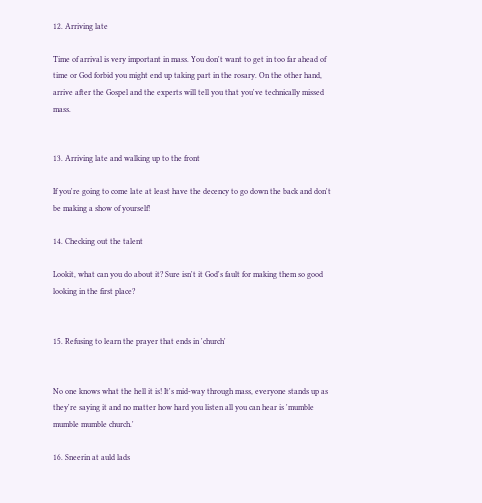12. Arriving late

Time of arrival is very important in mass. You don't want to get in too far ahead of time or God forbid you might end up taking part in the rosary. On the other hand, arrive after the Gospel and the experts will tell you that you've technically missed mass.


13. Arriving late and walking up to the front

If you're going to come late at least have the decency to go down the back and don't be making a show of yourself!

14. Checking out the talent

Lookit, what can you do about it? Sure isn't it God's fault for making them so good looking in the first place?


15. Refusing to learn the prayer that ends in 'church'


No one knows what the hell it is! It's mid-way through mass, everyone stands up as they're saying it and no matter how hard you listen all you can hear is 'mumble mumble mumble church.'

16. Sneerin at auld lads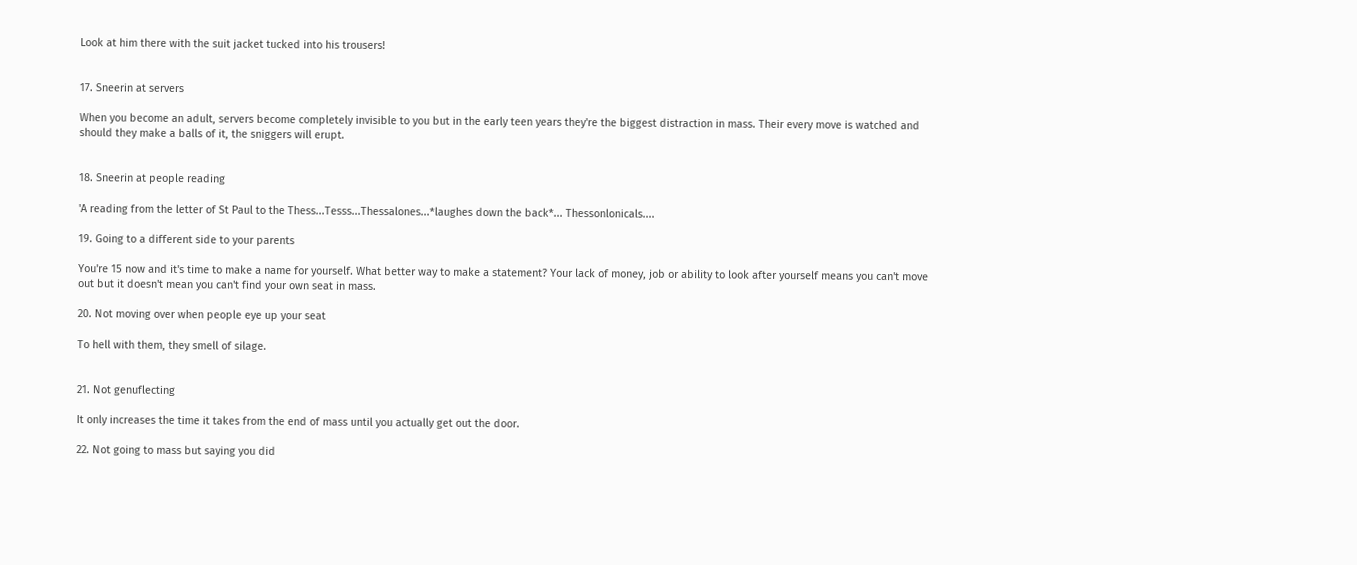Look at him there with the suit jacket tucked into his trousers!


17. Sneerin at servers

When you become an adult, servers become completely invisible to you but in the early teen years they're the biggest distraction in mass. Their every move is watched and should they make a balls of it, the sniggers will erupt.


18. Sneerin at people reading

'A reading from the letter of St Paul to the Thess...Tesss...Thessalones...*laughes down the back*... Thessonlonicals....

19. Going to a different side to your parents

You're 15 now and it's time to make a name for yourself. What better way to make a statement? Your lack of money, job or ability to look after yourself means you can't move out but it doesn't mean you can't find your own seat in mass.

20. Not moving over when people eye up your seat

To hell with them, they smell of silage.


21. Not genuflecting

It only increases the time it takes from the end of mass until you actually get out the door.

22. Not going to mass but saying you did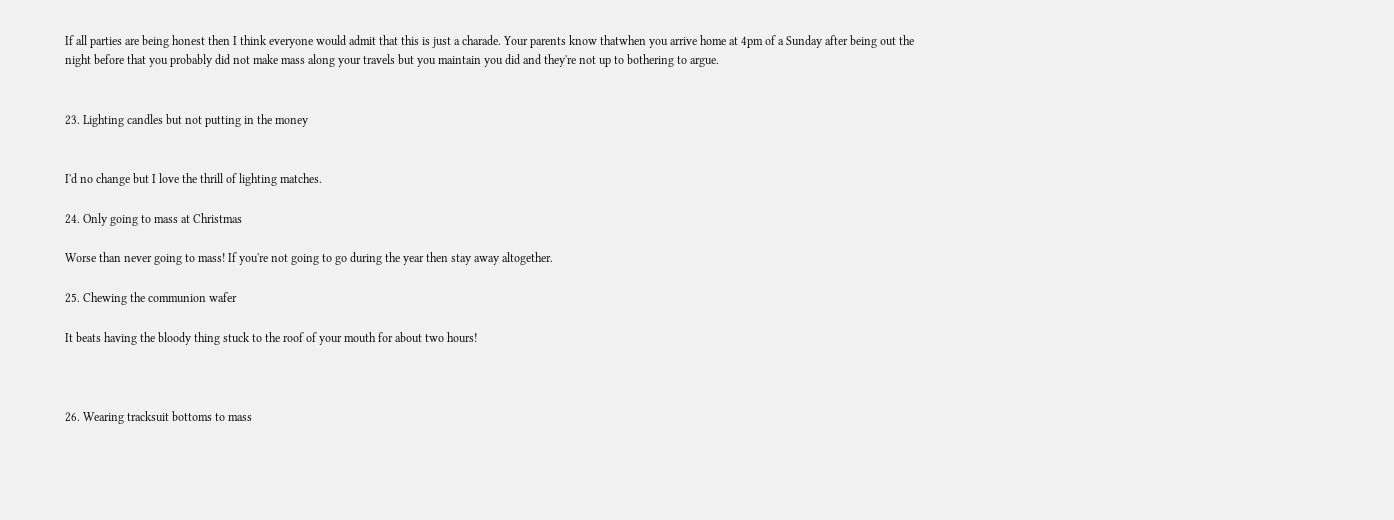If all parties are being honest then I think everyone would admit that this is just a charade. Your parents know thatwhen you arrive home at 4pm of a Sunday after being out the night before that you probably did not make mass along your travels but you maintain you did and they're not up to bothering to argue.


23. Lighting candles but not putting in the money


I'd no change but I love the thrill of lighting matches.

24. Only going to mass at Christmas

Worse than never going to mass! If you're not going to go during the year then stay away altogether.

25. Chewing the communion wafer

It beats having the bloody thing stuck to the roof of your mouth for about two hours!



26. Wearing tracksuit bottoms to mass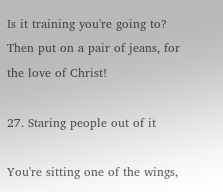Is it training you're going to? Then put on a pair of jeans, for the love of Christ!

27. Staring people out of it

You're sitting one of the wings,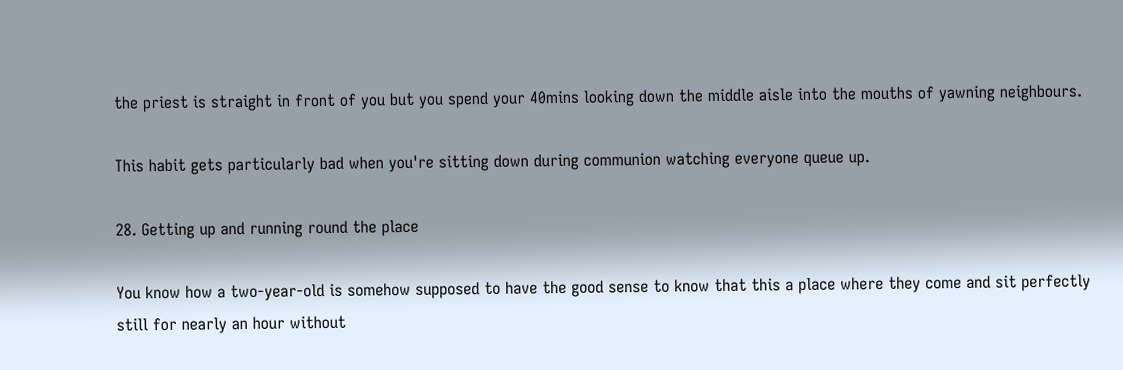the priest is straight in front of you but you spend your 40mins looking down the middle aisle into the mouths of yawning neighbours.

This habit gets particularly bad when you're sitting down during communion watching everyone queue up.

28. Getting up and running round the place

You know how a two-year-old is somehow supposed to have the good sense to know that this a place where they come and sit perfectly still for nearly an hour without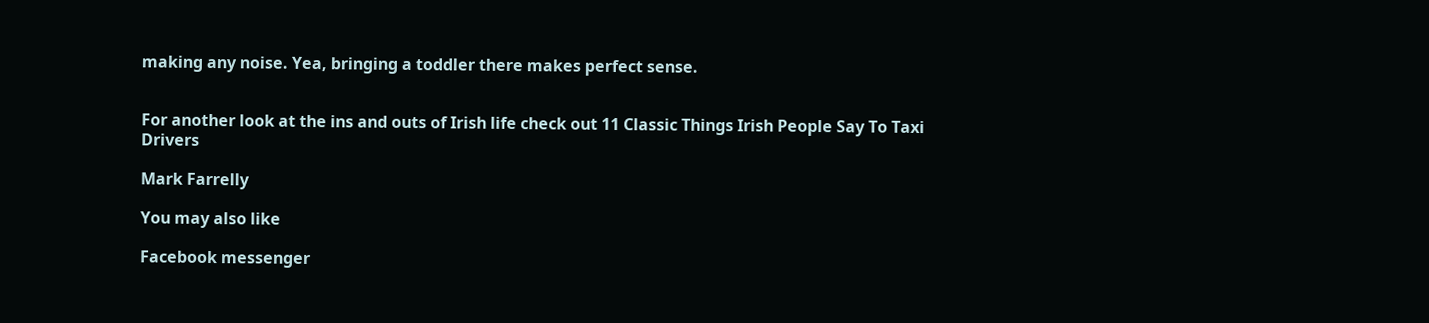making any noise. Yea, bringing a toddler there makes perfect sense.


For another look at the ins and outs of Irish life check out 11 Classic Things Irish People Say To Taxi Drivers

Mark Farrelly

You may also like

Facebook messenger